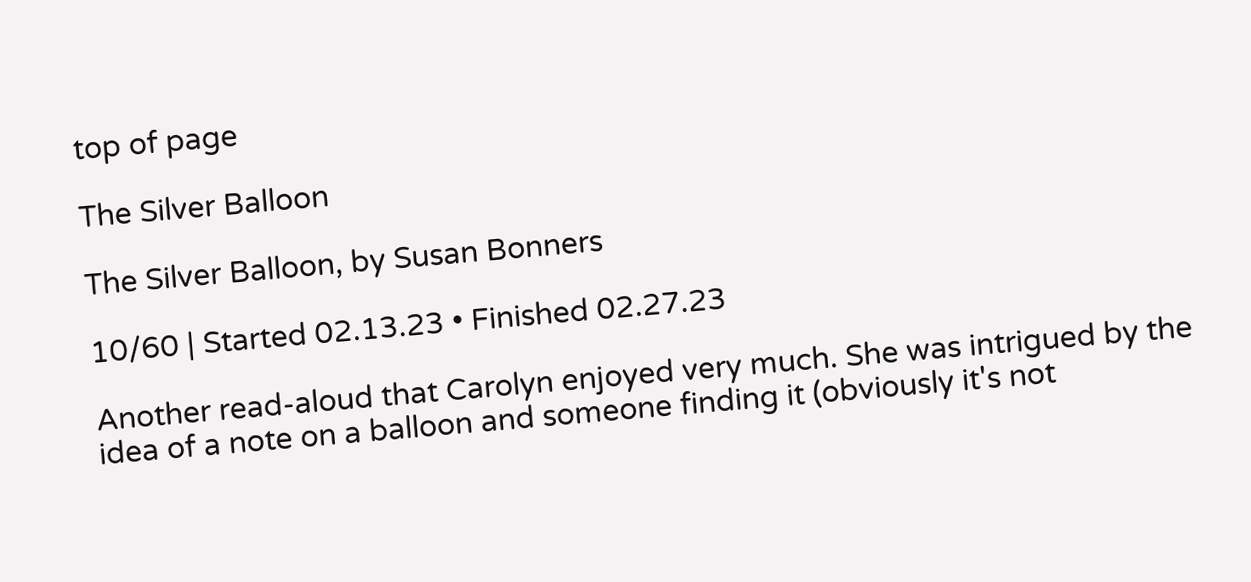top of page

The Silver Balloon

The Silver Balloon, by Susan Bonners

10/60 | Started 02.13.23 • Finished 02.27.23

Another read-aloud that Carolyn enjoyed very much. She was intrigued by the idea of a note on a balloon and someone finding it (obviously it's not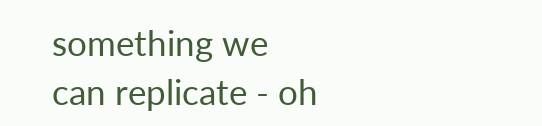something we can replicate - oh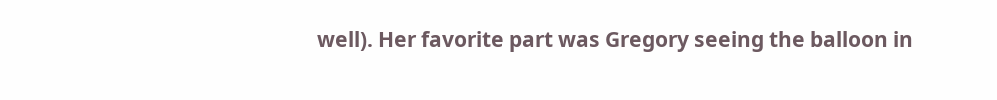well). Her favorite part was Gregory seeing the balloon in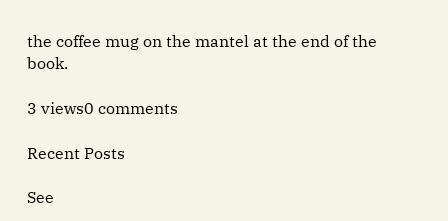the coffee mug on the mantel at the end of the book.

3 views0 comments

Recent Posts

See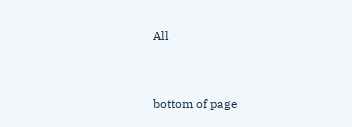All


bottom of page